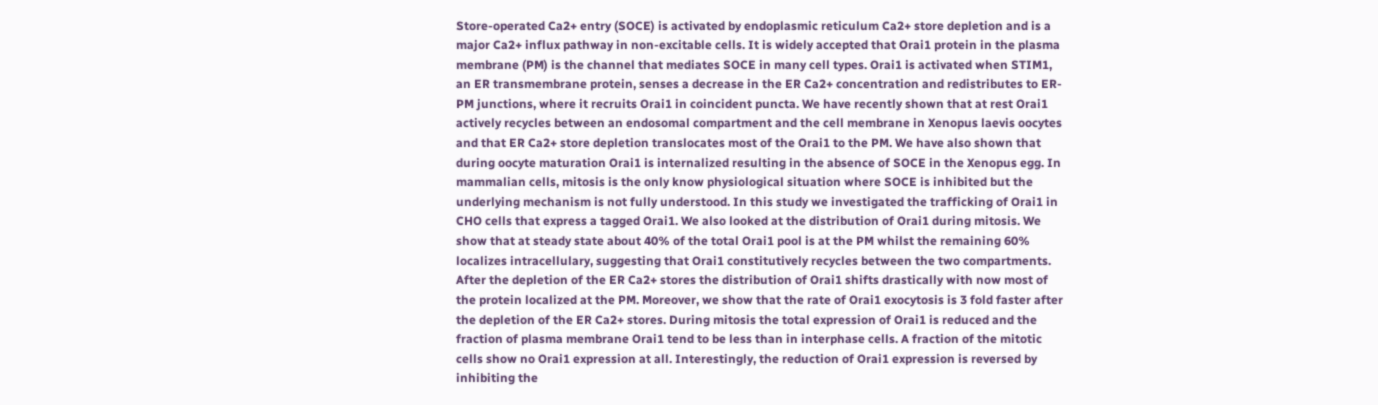Store-operated Ca2+ entry (SOCE) is activated by endoplasmic reticulum Ca2+ store depletion and is a major Ca2+ influx pathway in non-excitable cells. It is widely accepted that Orai1 protein in the plasma membrane (PM) is the channel that mediates SOCE in many cell types. Orai1 is activated when STIM1, an ER transmembrane protein, senses a decrease in the ER Ca2+ concentration and redistributes to ER-PM junctions, where it recruits Orai1 in coincident puncta. We have recently shown that at rest Orai1 actively recycles between an endosomal compartment and the cell membrane in Xenopus laevis oocytes and that ER Ca2+ store depletion translocates most of the Orai1 to the PM. We have also shown that during oocyte maturation Orai1 is internalized resulting in the absence of SOCE in the Xenopus egg. In mammalian cells, mitosis is the only know physiological situation where SOCE is inhibited but the underlying mechanism is not fully understood. In this study we investigated the trafficking of Orai1 in CHO cells that express a tagged Orai1. We also looked at the distribution of Orai1 during mitosis. We show that at steady state about 40% of the total Orai1 pool is at the PM whilst the remaining 60% localizes intracellulary, suggesting that Orai1 constitutively recycles between the two compartments. After the depletion of the ER Ca2+ stores the distribution of Orai1 shifts drastically with now most of the protein localized at the PM. Moreover, we show that the rate of Orai1 exocytosis is 3 fold faster after the depletion of the ER Ca2+ stores. During mitosis the total expression of Orai1 is reduced and the fraction of plasma membrane Orai1 tend to be less than in interphase cells. A fraction of the mitotic cells show no Orai1 expression at all. Interestingly, the reduction of Orai1 expression is reversed by inhibiting the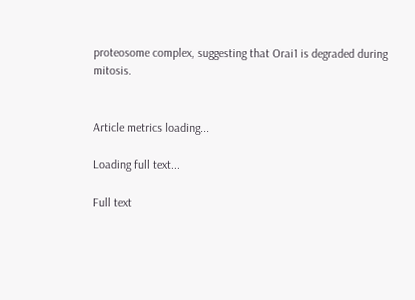proteosome complex, suggesting that Orai1 is degraded during mitosis.


Article metrics loading...

Loading full text...

Full text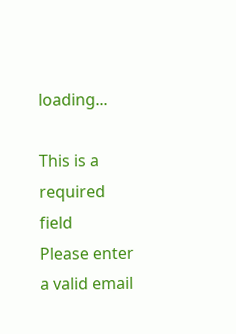loading...

This is a required field
Please enter a valid email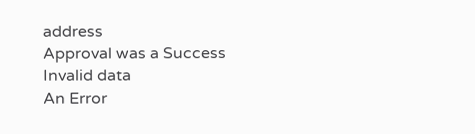address
Approval was a Success
Invalid data
An Error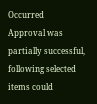Occurred
Approval was partially successful, following selected items could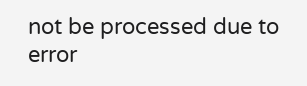not be processed due to error